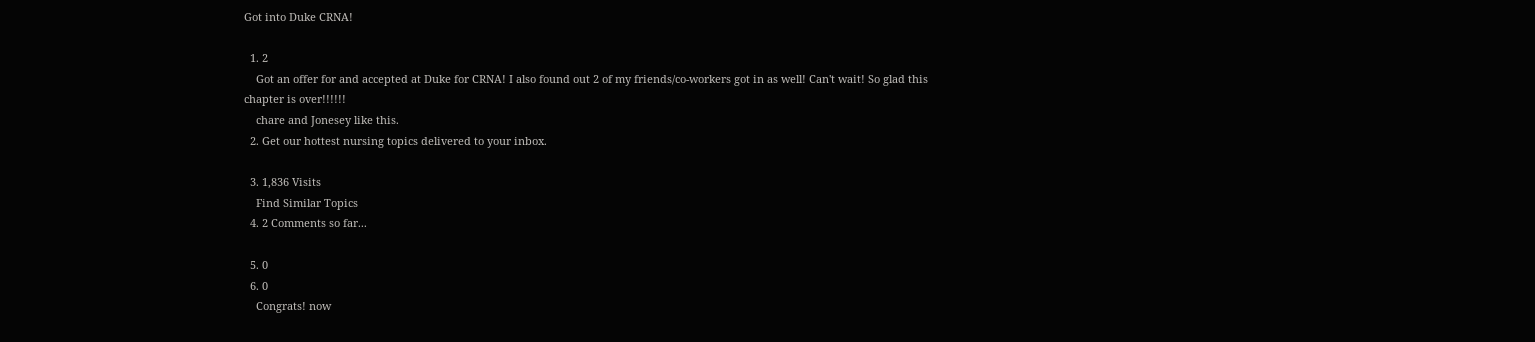Got into Duke CRNA!

  1. 2
    Got an offer for and accepted at Duke for CRNA! I also found out 2 of my friends/co-workers got in as well! Can't wait! So glad this chapter is over!!!!!!
    chare and Jonesey like this.
  2. Get our hottest nursing topics delivered to your inbox.

  3. 1,836 Visits
    Find Similar Topics
  4. 2 Comments so far...

  5. 0
  6. 0
    Congrats! now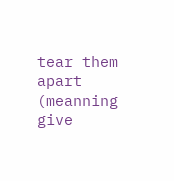tear them apart (meanning give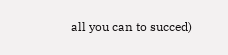all you can to succed)